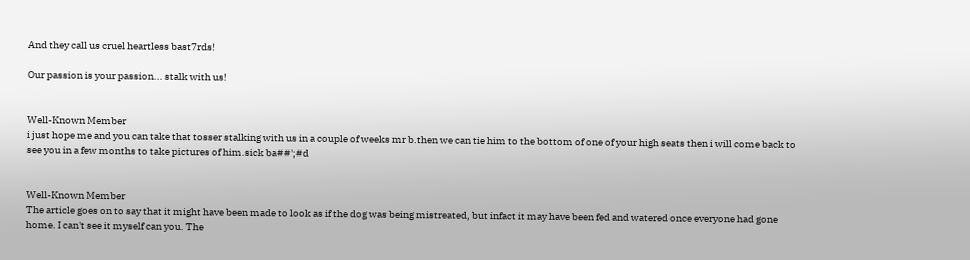And they call us cruel heartless bast7rds!

Our passion is your passion... stalk with us!


Well-Known Member
i just hope me and you can take that tosser stalking with us in a couple of weeks mr b.then we can tie him to the bottom of one of your high seats then i will come back to see you in a few months to take pictures of him.sick ba##';#d


Well-Known Member
The article goes on to say that it might have been made to look as if the dog was being mistreated, but infact it may have been fed and watered once everyone had gone home. I can't see it myself can you. The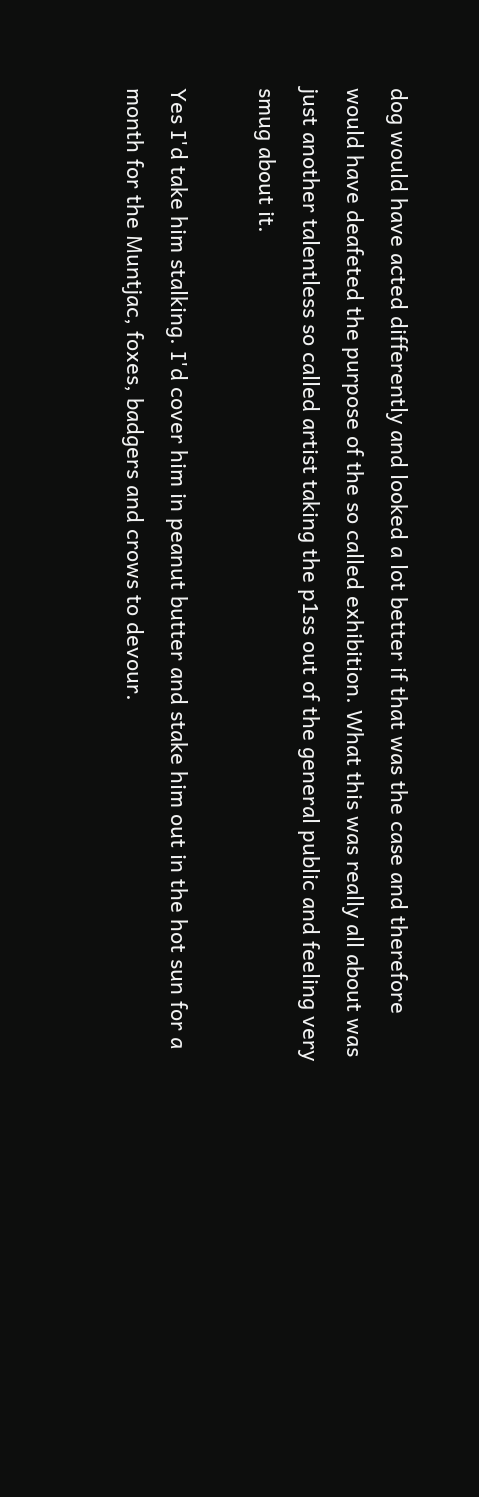dog would have acted differently and looked a lot better if that was the case and therefore would have deafeted the purpose of the so called exhibition. What this was really all about was just another talentless so called artist taking the p1ss out of the general public and feeling very smug about it.

Yes I'd take him stalking. I'd cover him in peanut butter and stake him out in the hot sun for a month for the Muntjac, foxes, badgers and crows to devour.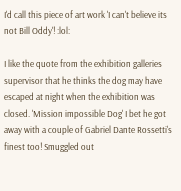I'd call this piece of art work 'I can't believe its not Bill Oddy'! :lol:

I like the quote from the exhibition galleries supervisor that he thinks the dog may have escaped at night when the exhibition was closed. 'Mission impossible Dog' I bet he got away with a couple of Gabriel Dante Rossetti's finest too! Smuggled out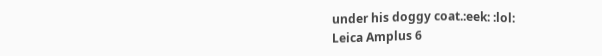under his doggy coat.:eek: :lol:
Leica Amplus 6